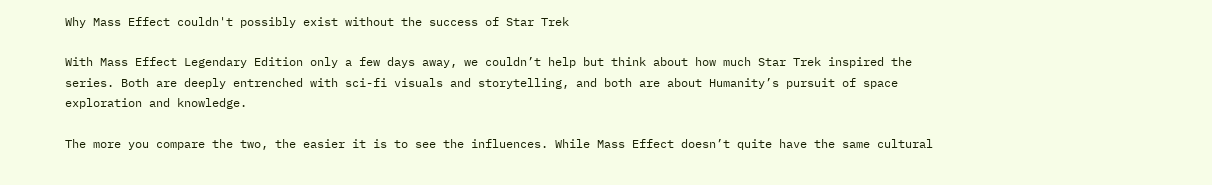Why Mass Effect couldn't possibly exist without the success of Star Trek

With Mass Effect Legendary Edition only a few days away, we couldn’t help but think about how much Star Trek inspired the series. Both are deeply entrenched with sci-fi visuals and storytelling, and both are about Humanity’s pursuit of space exploration and knowledge.

The more you compare the two, the easier it is to see the influences. While Mass Effect doesn’t quite have the same cultural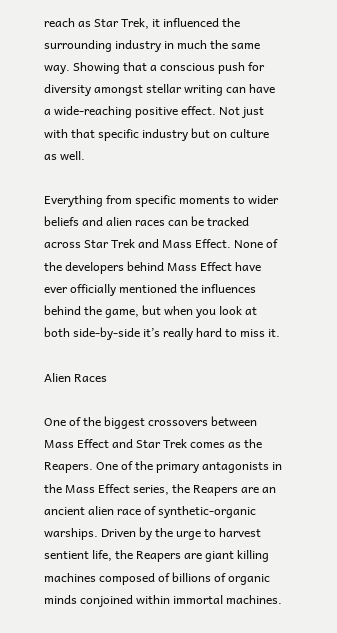reach as Star Trek, it influenced the surrounding industry in much the same way. Showing that a conscious push for diversity amongst stellar writing can have a wide-reaching positive effect. Not just with that specific industry but on culture as well.

Everything from specific moments to wider beliefs and alien races can be tracked across Star Trek and Mass Effect. None of the developers behind Mass Effect have ever officially mentioned the influences behind the game, but when you look at both side-by-side it’s really hard to miss it.

Alien Races

One of the biggest crossovers between Mass Effect and Star Trek comes as the Reapers. One of the primary antagonists in the Mass Effect series, the Reapers are an ancient alien race of synthetic-organic warships. Driven by the urge to harvest sentient life, the Reapers are giant killing machines composed of billions of organic minds conjoined within immortal machines.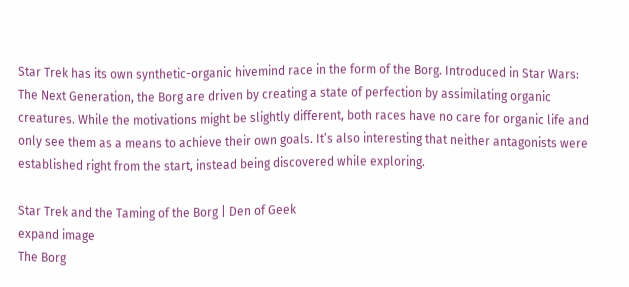Star Trek has its own synthetic-organic hivemind race in the form of the Borg. Introduced in Star Wars: The Next Generation, the Borg are driven by creating a state of perfection by assimilating organic creatures. While the motivations might be slightly different, both races have no care for organic life and only see them as a means to achieve their own goals. It’s also interesting that neither antagonists were established right from the start, instead being discovered while exploring.

Star Trek and the Taming of the Borg | Den of Geek
expand image
The Borg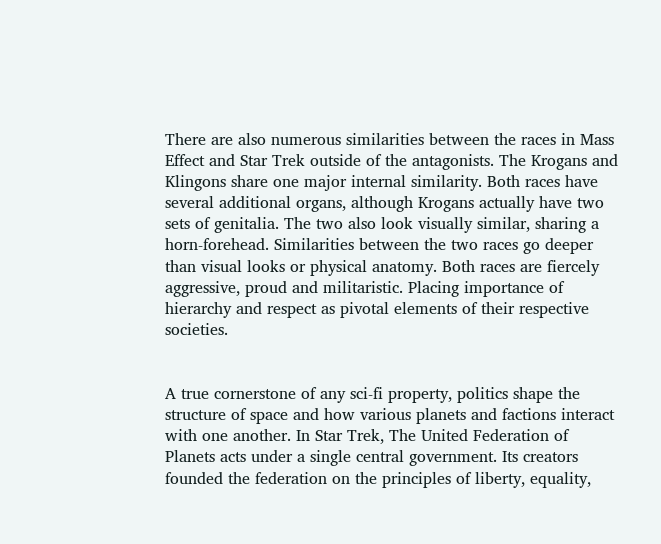There are also numerous similarities between the races in Mass Effect and Star Trek outside of the antagonists. The Krogans and Klingons share one major internal similarity. Both races have several additional organs, although Krogans actually have two sets of genitalia. The two also look visually similar, sharing a horn-forehead. Similarities between the two races go deeper than visual looks or physical anatomy. Both races are fiercely aggressive, proud and militaristic. Placing importance of hierarchy and respect as pivotal elements of their respective societies.


A true cornerstone of any sci-fi property, politics shape the structure of space and how various planets and factions interact with one another. In Star Trek, The United Federation of Planets acts under a single central government. Its creators founded the federation on the principles of liberty, equality,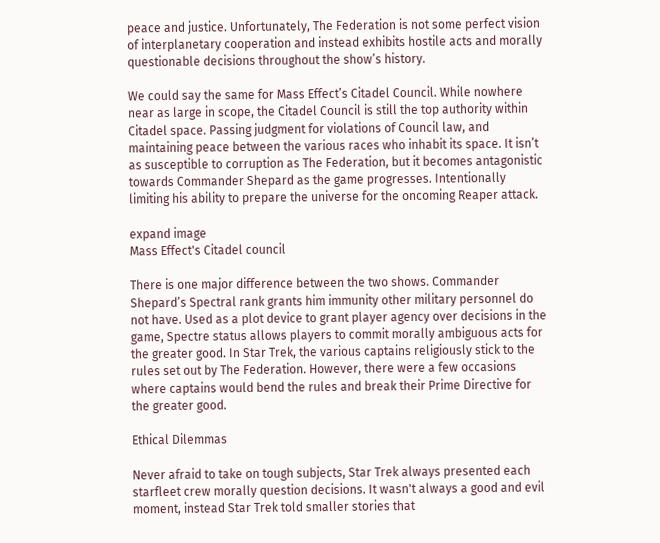peace and justice. Unfortunately, The Federation is not some perfect vision of interplanetary cooperation and instead exhibits hostile acts and morally questionable decisions throughout the show’s history.

We could say the same for Mass Effect’s Citadel Council. While nowhere near as large in scope, the Citadel Council is still the top authority within Citadel space. Passing judgment for violations of Council law, and maintaining peace between the various races who inhabit its space. It isn’t as susceptible to corruption as The Federation, but it becomes antagonistic towards Commander Shepard as the game progresses. Intentionally limiting his ability to prepare the universe for the oncoming Reaper attack.

expand image
Mass Effect's Citadel council

There is one major difference between the two shows. Commander Shepard’s Spectral rank grants him immunity other military personnel do not have. Used as a plot device to grant player agency over decisions in the game, Spectre status allows players to commit morally ambiguous acts for the greater good. In Star Trek, the various captains religiously stick to the rules set out by The Federation. However, there were a few occasions where captains would bend the rules and break their Prime Directive for the greater good.

Ethical Dilemmas

Never afraid to take on tough subjects, Star Trek always presented each starfleet crew morally question decisions. It wasn't always a good and evil moment, instead Star Trek told smaller stories that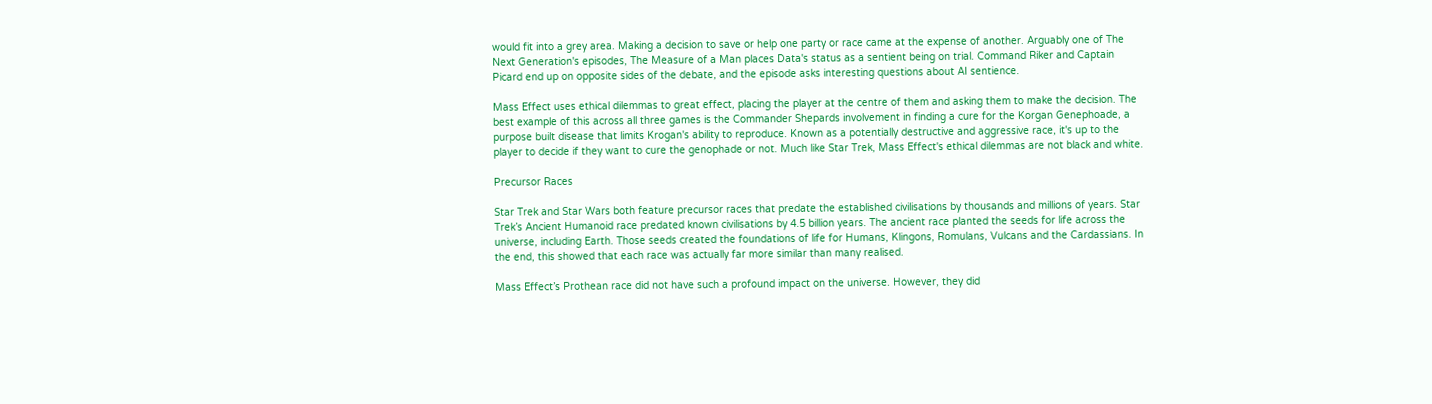would fit into a grey area. Making a decision to save or help one party or race came at the expense of another. Arguably one of The Next Generation's episodes, The Measure of a Man places Data's status as a sentient being on trial. Command Riker and Captain Picard end up on opposite sides of the debate, and the episode asks interesting questions about AI sentience.

Mass Effect uses ethical dilemmas to great effect, placing the player at the centre of them and asking them to make the decision. The best example of this across all three games is the Commander Shepards involvement in finding a cure for the Korgan Genephoade, a purpose built disease that limits Krogan's ability to reproduce. Known as a potentially destructive and aggressive race, it's up to the player to decide if they want to cure the genophade or not. Much like Star Trek, Mass Effect's ethical dilemmas are not black and white.

Precursor Races

Star Trek and Star Wars both feature precursor races that predate the established civilisations by thousands and millions of years. Star Trek’s Ancient Humanoid race predated known civilisations by 4.5 billion years. The ancient race planted the seeds for life across the universe, including Earth. Those seeds created the foundations of life for Humans, Klingons, Romulans, Vulcans and the Cardassians. In the end, this showed that each race was actually far more similar than many realised.

Mass Effect’s Prothean race did not have such a profound impact on the universe. However, they did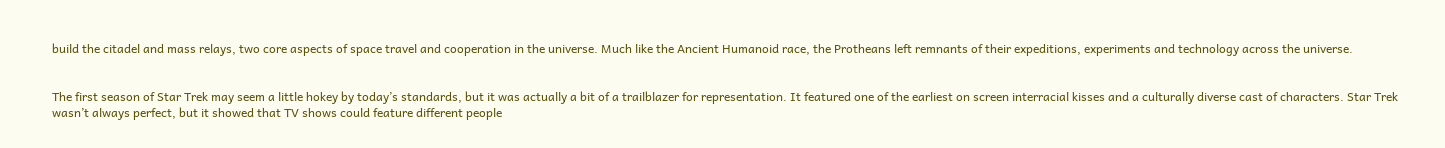build the citadel and mass relays, two core aspects of space travel and cooperation in the universe. Much like the Ancient Humanoid race, the Protheans left remnants of their expeditions, experiments and technology across the universe.


The first season of Star Trek may seem a little hokey by today’s standards, but it was actually a bit of a trailblazer for representation. It featured one of the earliest on screen interracial kisses and a culturally diverse cast of characters. Star Trek wasn’t always perfect, but it showed that TV shows could feature different people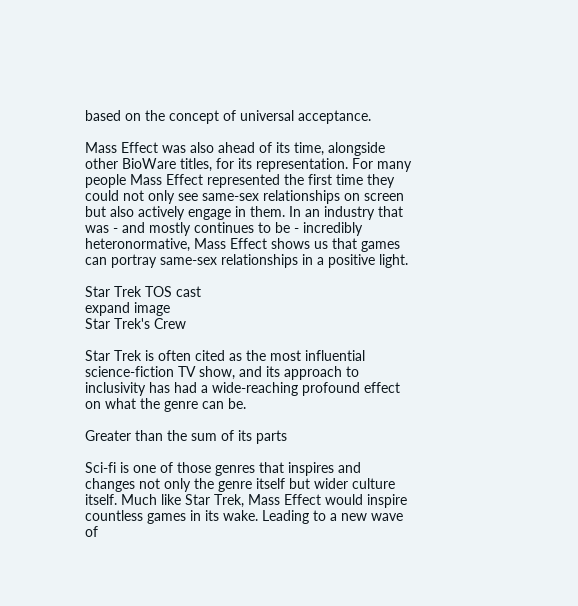based on the concept of universal acceptance.

Mass Effect was also ahead of its time, alongside other BioWare titles, for its representation. For many people Mass Effect represented the first time they could not only see same-sex relationships on screen but also actively engage in them. In an industry that was - and mostly continues to be - incredibly heteronormative, Mass Effect shows us that games can portray same-sex relationships in a positive light.

Star Trek TOS cast
expand image
Star Trek's Crew

Star Trek is often cited as the most influential science-fiction TV show, and its approach to inclusivity has had a wide-reaching profound effect on what the genre can be.

Greater than the sum of its parts

Sci-fi is one of those genres that inspires and changes not only the genre itself but wider culture itself. Much like Star Trek, Mass Effect would inspire countless games in its wake. Leading to a new wave of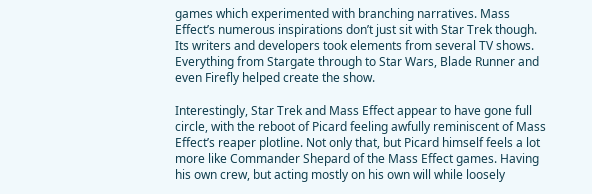games which experimented with branching narratives. Mass Effect’s numerous inspirations don’t just sit with Star Trek though. Its writers and developers took elements from several TV shows. Everything from Stargate through to Star Wars, Blade Runner and even Firefly helped create the show.

Interestingly, Star Trek and Mass Effect appear to have gone full circle, with the reboot of Picard feeling awfully reminiscent of Mass Effect’s reaper plotline. Not only that, but Picard himself feels a lot more like Commander Shepard of the Mass Effect games. Having his own crew, but acting mostly on his own will while loosely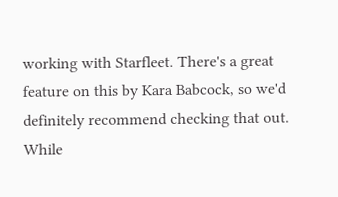working with Starfleet. There's a great feature on this by Kara Babcock, so we'd definitely recommend checking that out. While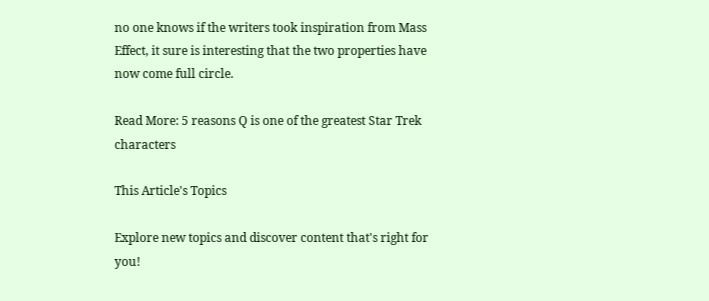no one knows if the writers took inspiration from Mass Effect, it sure is interesting that the two properties have now come full circle.

Read More: 5 reasons Q is one of the greatest Star Trek characters

This Article's Topics

Explore new topics and discover content that's right for you!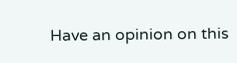Have an opinion on this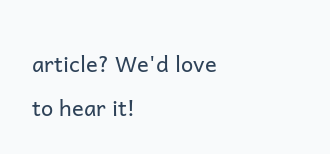article? We'd love to hear it!